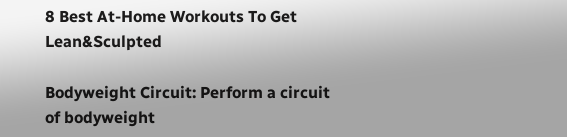8 Best At-Home Workouts To Get Lean&Sculpted

Bodyweight Circuit: Perform a circuit of bodyweight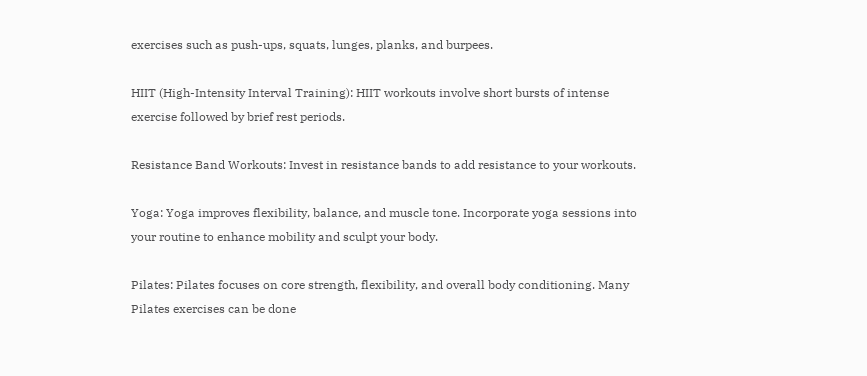exercises such as push-ups, squats, lunges, planks, and burpees.

HIIT (High-Intensity Interval Training): HIIT workouts involve short bursts of intense exercise followed by brief rest periods.

Resistance Band Workouts: Invest in resistance bands to add resistance to your workouts.

Yoga: Yoga improves flexibility, balance, and muscle tone. Incorporate yoga sessions into your routine to enhance mobility and sculpt your body.

Pilates: Pilates focuses on core strength, flexibility, and overall body conditioning. Many Pilates exercises can be done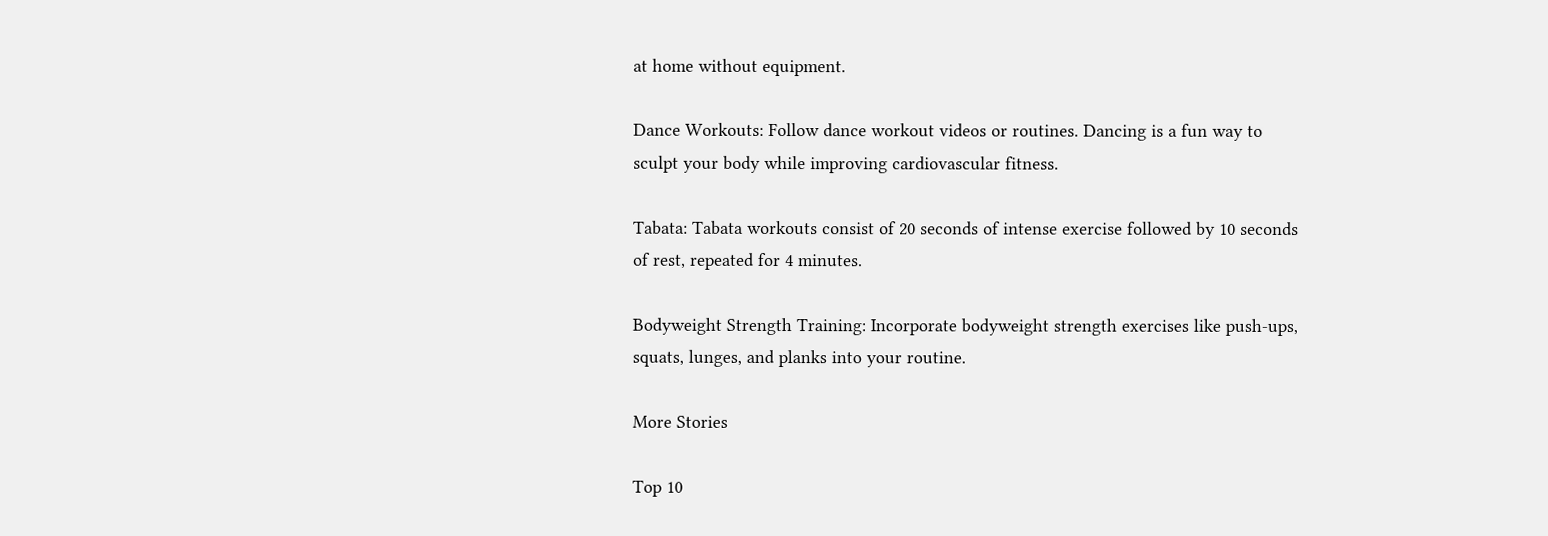at home without equipment.

Dance Workouts: Follow dance workout videos or routines. Dancing is a fun way to sculpt your body while improving cardiovascular fitness.

Tabata: Tabata workouts consist of 20 seconds of intense exercise followed by 10 seconds of rest, repeated for 4 minutes.

Bodyweight Strength Training: Incorporate bodyweight strength exercises like push-ups, squats, lunges, and planks into your routine.

More Stories

Top 10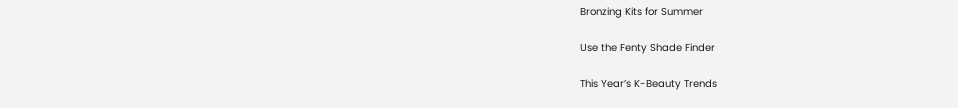Bronzing Kits for Summer

Use the Fenty Shade Finder

This Year’s K-Beauty Trends